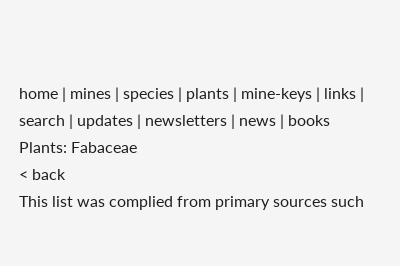home | mines | species | plants | mine-keys | links | search | updates | newsletters | news | books
Plants: Fabaceae
< back
This list was complied from primary sources such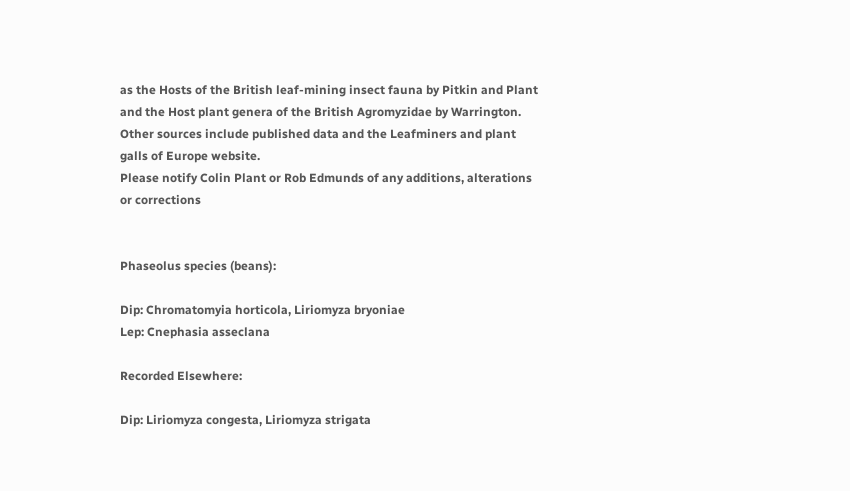as the Hosts of the British leaf-mining insect fauna by Pitkin and Plant and the Host plant genera of the British Agromyzidae by Warrington. Other sources include published data and the Leafminers and plant galls of Europe website.
Please notify Colin Plant or Rob Edmunds of any additions, alterations or corrections


Phaseolus species (beans):

Dip: Chromatomyia horticola, Liriomyza bryoniae
Lep: Cnephasia asseclana

Recorded Elsewhere:

Dip: Liriomyza congesta, Liriomyza strigata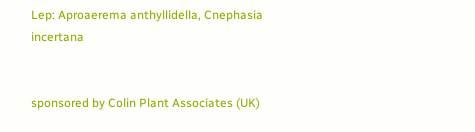Lep: Aproaerema anthyllidella, Cnephasia incertana


sponsored by Colin Plant Associates (UK)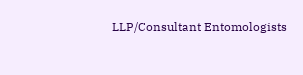LLP/Consultant Entomologists